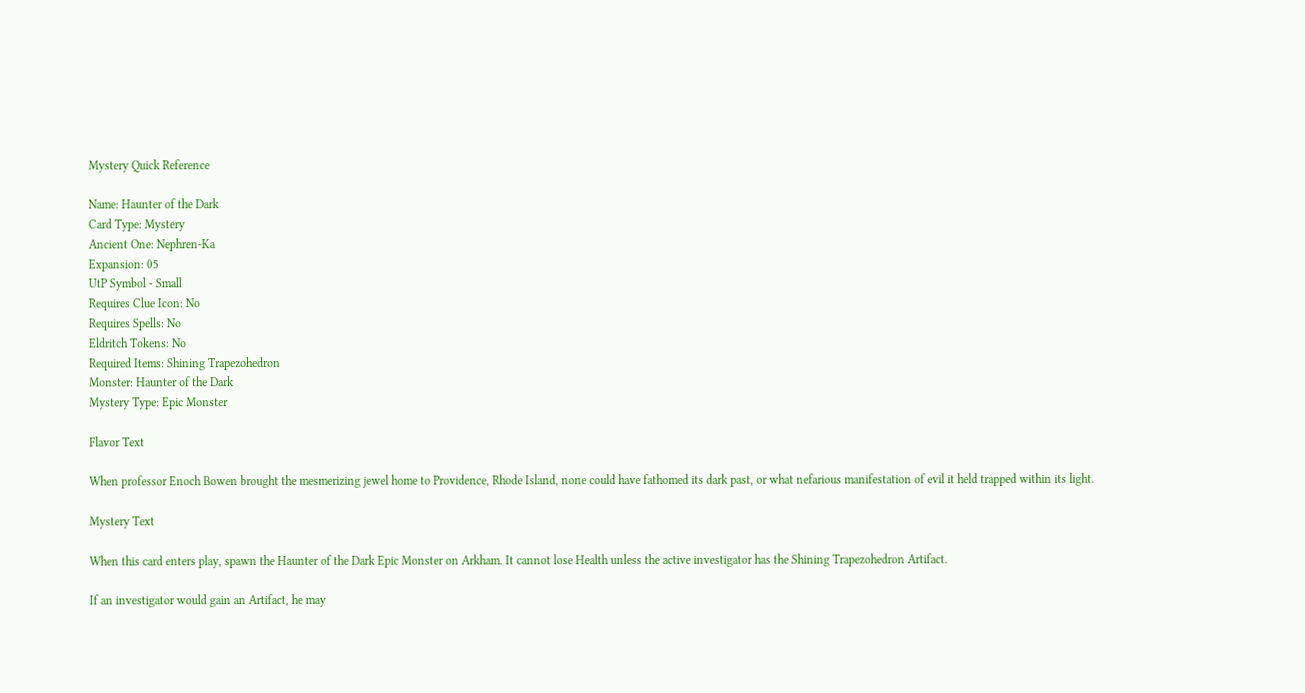Mystery Quick Reference

Name: Haunter of the Dark
Card Type: Mystery
Ancient One: Nephren-Ka
Expansion: 05
UtP Symbol - Small
Requires Clue Icon: No
Requires Spells: No
Eldritch Tokens: No
Required Items: Shining Trapezohedron
Monster: Haunter of the Dark
Mystery Type: Epic Monster

Flavor Text

When professor Enoch Bowen brought the mesmerizing jewel home to Providence, Rhode Island, none could have fathomed its dark past, or what nefarious manifestation of evil it held trapped within its light.

Mystery Text

When this card enters play, spawn the Haunter of the Dark Epic Monster on Arkham. It cannot lose Health unless the active investigator has the Shining Trapezohedron Artifact.

If an investigator would gain an Artifact, he may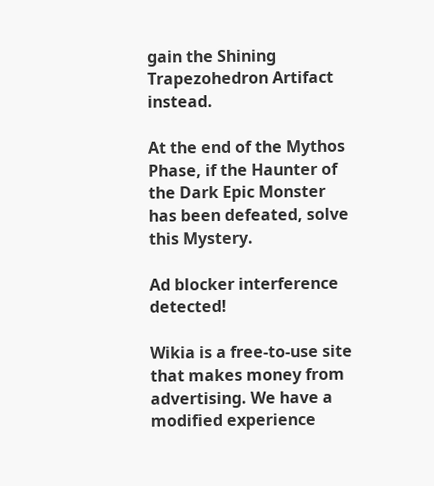gain the Shining Trapezohedron Artifact instead.

At the end of the Mythos Phase, if the Haunter of the Dark Epic Monster has been defeated, solve this Mystery.

Ad blocker interference detected!

Wikia is a free-to-use site that makes money from advertising. We have a modified experience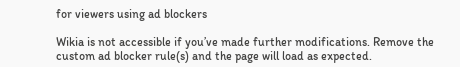for viewers using ad blockers

Wikia is not accessible if you’ve made further modifications. Remove the custom ad blocker rule(s) and the page will load as expected.